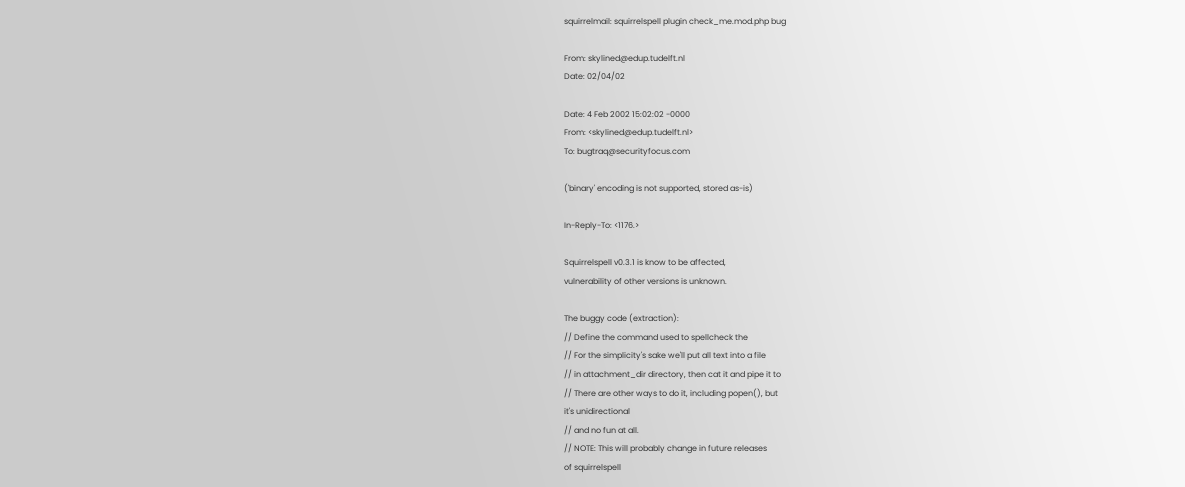squirrelmail: squirrelspell plugin check_me.mod.php bug

From: skylined@edup.tudelft.nl
Date: 02/04/02

Date: 4 Feb 2002 15:02:02 -0000
From: <skylined@edup.tudelft.nl>
To: bugtraq@securityfocus.com

('binary' encoding is not supported, stored as-is)

In-Reply-To: <1176.>

Squirrelspell v0.3.1 is know to be affected,
vulnerability of other versions is unknown.

The buggy code (extraction):
// Define the command used to spellcheck the
// For the simplicity's sake we'll put all text into a file
// in attachment_dir directory, then cat it and pipe it to
// There are other ways to do it, including popen(), but
it's unidirectional
// and no fun at all.
// NOTE: This will probably change in future releases
of squirrelspell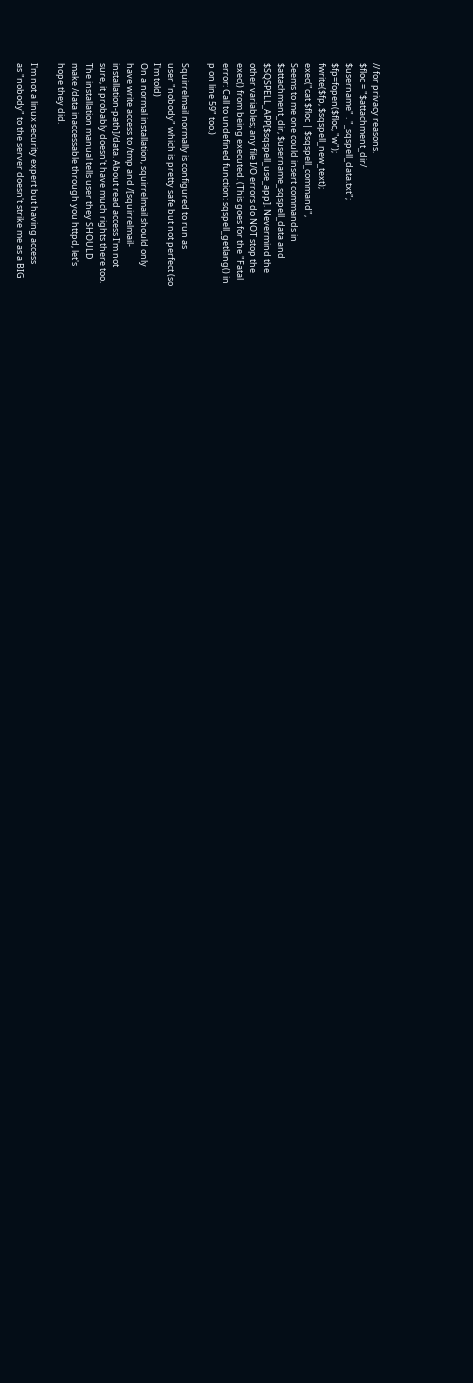// for privacy reasons.
$floc = "$attachment_dir/
$username" . "_sqspell_data.txt";
$fp=fopen($floc, "w");
fwrite($fp, $sqspell_new_text);
exec("cat $floc | $sqspell_command",
Seems to me one could insert commands in
$attachment_dir, $username_sqspell_data and
$SQSPELL_APP[$sqspell_use_app]. Nevermind the
other variables; any file I/O errors do NOT stop the
exec() from being executed. (This goes for the "Fatal
error: Call to undefined function: sqspell_getlang() in
p on line 59" too.)

Squirrelmail normally is configured to run as
user "nobody" which is pretty safe but not perfect (so
I'm told)
On a normal installation, squirrelmail should only
have write access to /tmp and /[squirrelmail-
installation-path]/data. About read access I'm not
sure, it probably doesn't have much rights there too.
The installation manual tells user they SHOULD
make /data inaccessable through you httpd, let's
hope they did.

I'm not a linux security expert but having access
as "nobody" to the server doesn't strike me as a BIG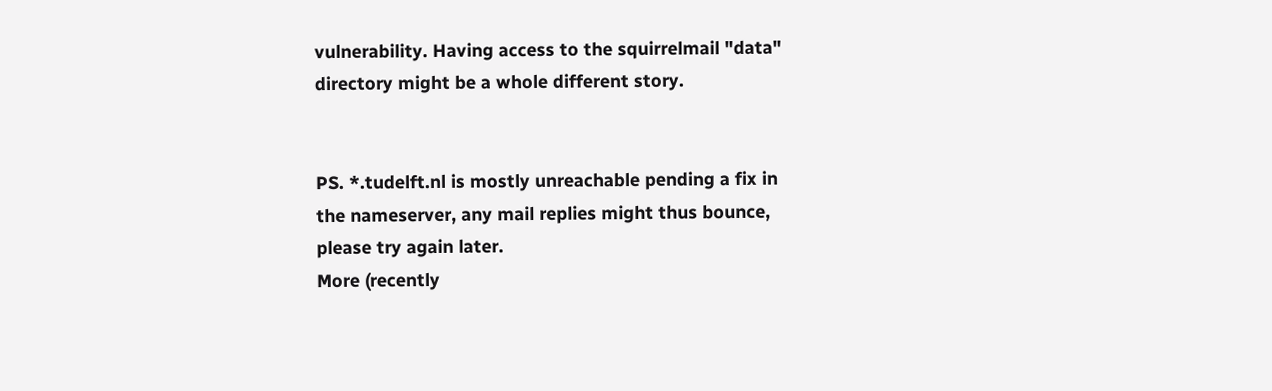vulnerability. Having access to the squirrelmail "data"
directory might be a whole different story.


PS. *.tudelft.nl is mostly unreachable pending a fix in
the nameserver, any mail replies might thus bounce,
please try again later.
More (recently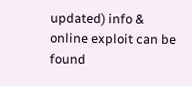updated) info & online exploit can be
found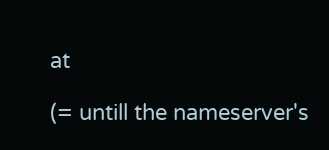at

(= untill the nameserver's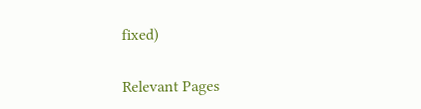fixed)

Relevant Pages